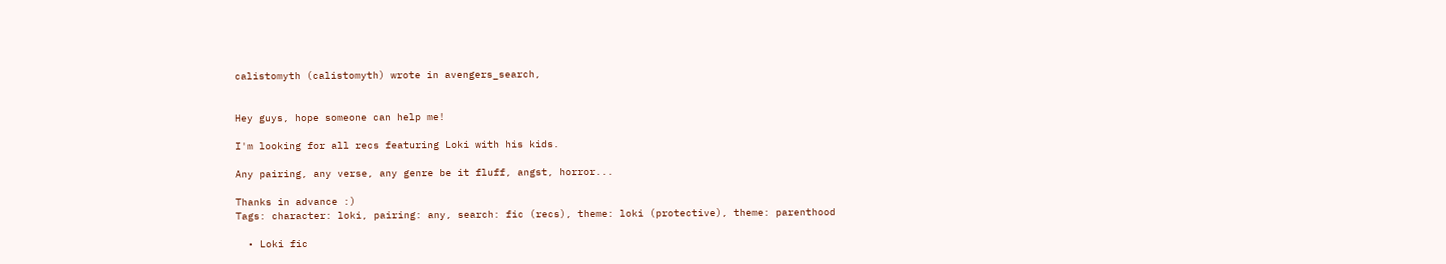calistomyth (calistomyth) wrote in avengers_search,


Hey guys, hope someone can help me!

I'm looking for all recs featuring Loki with his kids.

Any pairing, any verse, any genre be it fluff, angst, horror...

Thanks in advance :)
Tags: character: loki, pairing: any, search: fic (recs), theme: loki (protective), theme: parenthood

  • Loki fic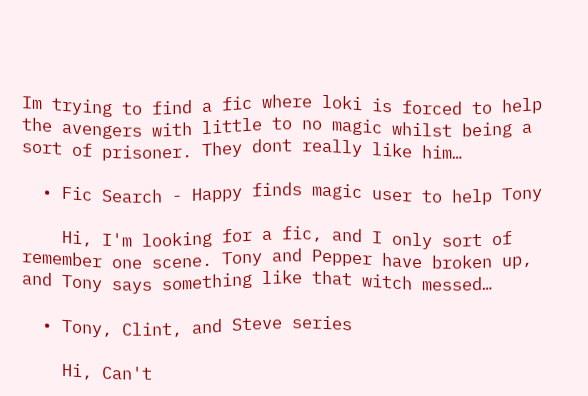Im trying to find a fic where loki is forced to help the avengers with little to no magic whilst being a sort of prisoner. They dont really like him…

  • Fic Search - Happy finds magic user to help Tony

    Hi, I'm looking for a fic, and I only sort of remember one scene. Tony and Pepper have broken up, and Tony says something like that witch messed…

  • Tony, Clint, and Steve series

    Hi, Can't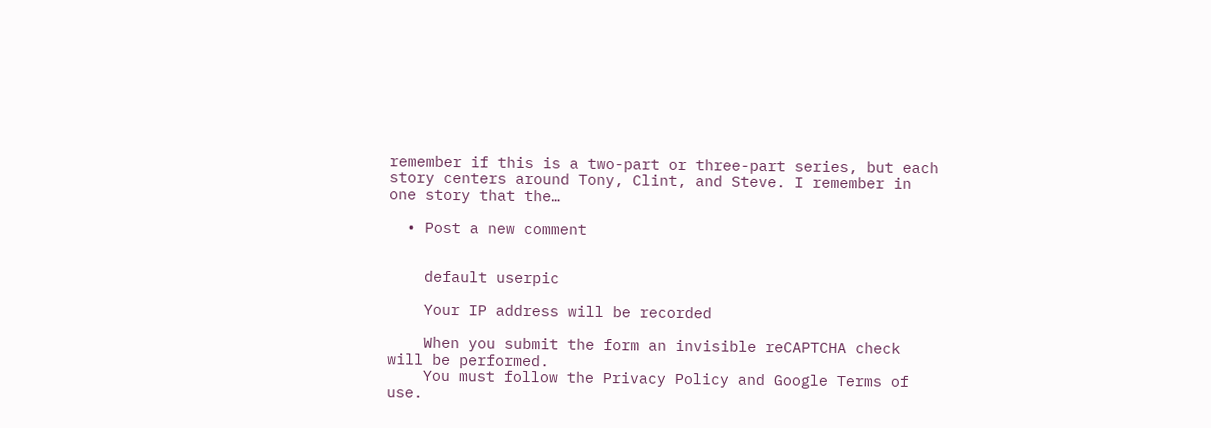remember if this is a two-part or three-part series, but each story centers around Tony, Clint, and Steve. I remember in one story that the…

  • Post a new comment


    default userpic

    Your IP address will be recorded

    When you submit the form an invisible reCAPTCHA check will be performed.
    You must follow the Privacy Policy and Google Terms of use.